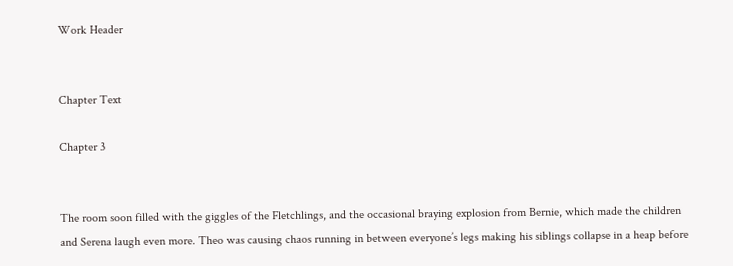Work Header


Chapter Text

Chapter 3


The room soon filled with the giggles of the Fletchlings, and the occasional braying explosion from Bernie, which made the children and Serena laugh even more. Theo was causing chaos running in between everyone’s legs making his siblings collapse in a heap before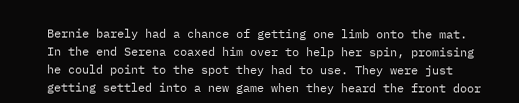Bernie barely had a chance of getting one limb onto the mat. In the end Serena coaxed him over to help her spin, promising he could point to the spot they had to use. They were just getting settled into a new game when they heard the front door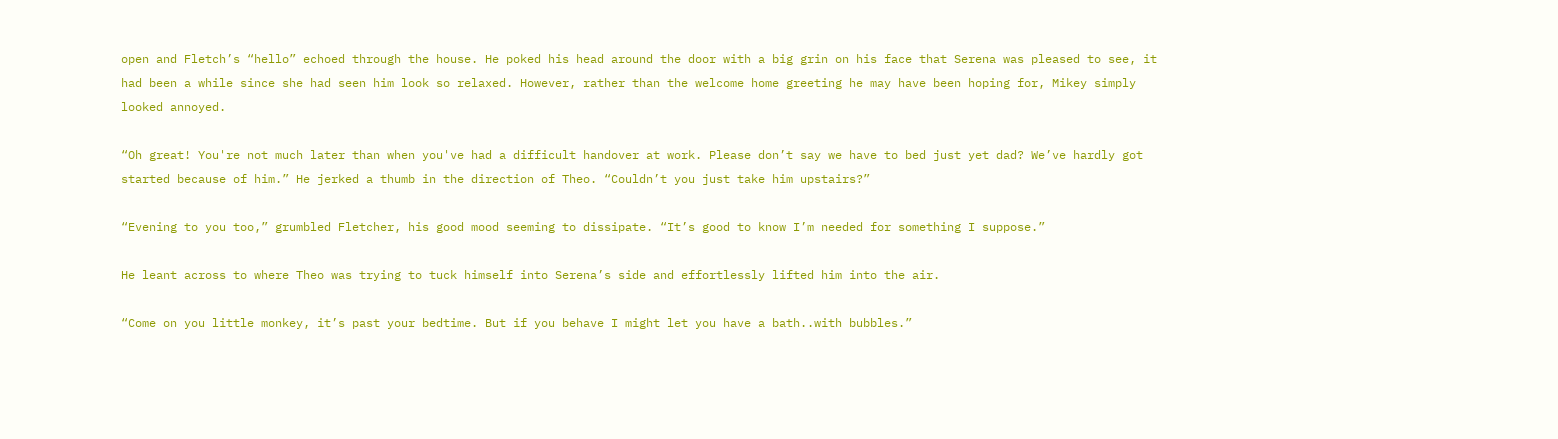open and Fletch’s “hello” echoed through the house. He poked his head around the door with a big grin on his face that Serena was pleased to see, it had been a while since she had seen him look so relaxed. However, rather than the welcome home greeting he may have been hoping for, Mikey simply looked annoyed.

“Oh great! You're not much later than when you've had a difficult handover at work. Please don’t say we have to bed just yet dad? We’ve hardly got started because of him.” He jerked a thumb in the direction of Theo. “Couldn’t you just take him upstairs?”

“Evening to you too,” grumbled Fletcher, his good mood seeming to dissipate. “It’s good to know I’m needed for something I suppose.”

He leant across to where Theo was trying to tuck himself into Serena’s side and effortlessly lifted him into the air.

“Come on you little monkey, it’s past your bedtime. But if you behave I might let you have a bath..with bubbles.”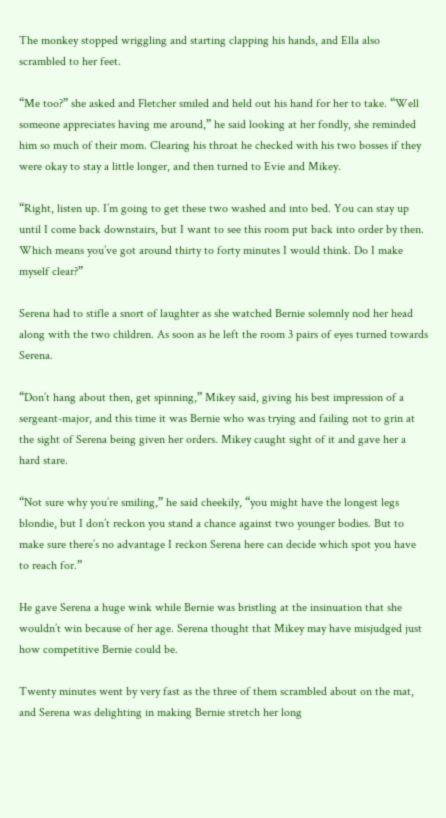The monkey stopped wriggling and starting clapping his hands, and Ella also scrambled to her feet.

“Me too?” she asked and Fletcher smiled and held out his hand for her to take. “Well someone appreciates having me around,” he said looking at her fondly, she reminded him so much of their mom. Clearing his throat he checked with his two bosses if they were okay to stay a little longer, and then turned to Evie and Mikey.

“Right, listen up. I’m going to get these two washed and into bed. You can stay up until I come back downstairs, but I want to see this room put back into order by then. Which means you’ve got around thirty to forty minutes I would think. Do I make myself clear?”

Serena had to stifle a snort of laughter as she watched Bernie solemnly nod her head along with the two children. As soon as he left the room 3 pairs of eyes turned towards Serena.

“Don’t hang about then, get spinning,” Mikey said, giving his best impression of a sergeant-major, and this time it was Bernie who was trying and failing not to grin at the sight of Serena being given her orders. Mikey caught sight of it and gave her a hard stare.

“Not sure why you’re smiling,” he said cheekily, “you might have the longest legs blondie, but I don’t reckon you stand a chance against two younger bodies. But to make sure there’s no advantage I reckon Serena here can decide which spot you have to reach for.”

He gave Serena a huge wink while Bernie was bristling at the insinuation that she wouldn’t win because of her age. Serena thought that Mikey may have misjudged just how competitive Bernie could be.

Twenty minutes went by very fast as the three of them scrambled about on the mat, and Serena was delighting in making Bernie stretch her long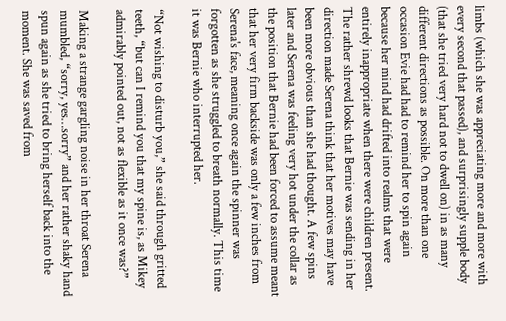limbs (which she was appreciating more and more with every second that passed), and surprisingly supple body (that she tried very hard not to dwell on) in as many different directions as possible. On more than one occasion Evie had had to remind her to spin again because her mind had drifted into realms that were entirely inappropriate when there were children present. The rather shrewd looks that Bernie was sending in her direction made Serena think that her motives may have been more obvious than she had thought. A few spins later and Serena was feeling very hot under the collar as the position that Bernie had been forced to assume meant that her very firm backside was only a few inches from Serena's face, meaning once again the spinner was forgotten as she struggled to breath normally. This time it was Bernie who interrupted her.

“Not wishing to disturb you,” she said through gritted teeth, “but can I remind you that my spine is, as Mikey admirably pointed out, not as flexible as it once was?”

Making a strange gargling noise in her throat Serena mumbled, “sorry, yes…sorry” and her rather shaky hand spun again as she tried to bring herself back into the moment. She was saved from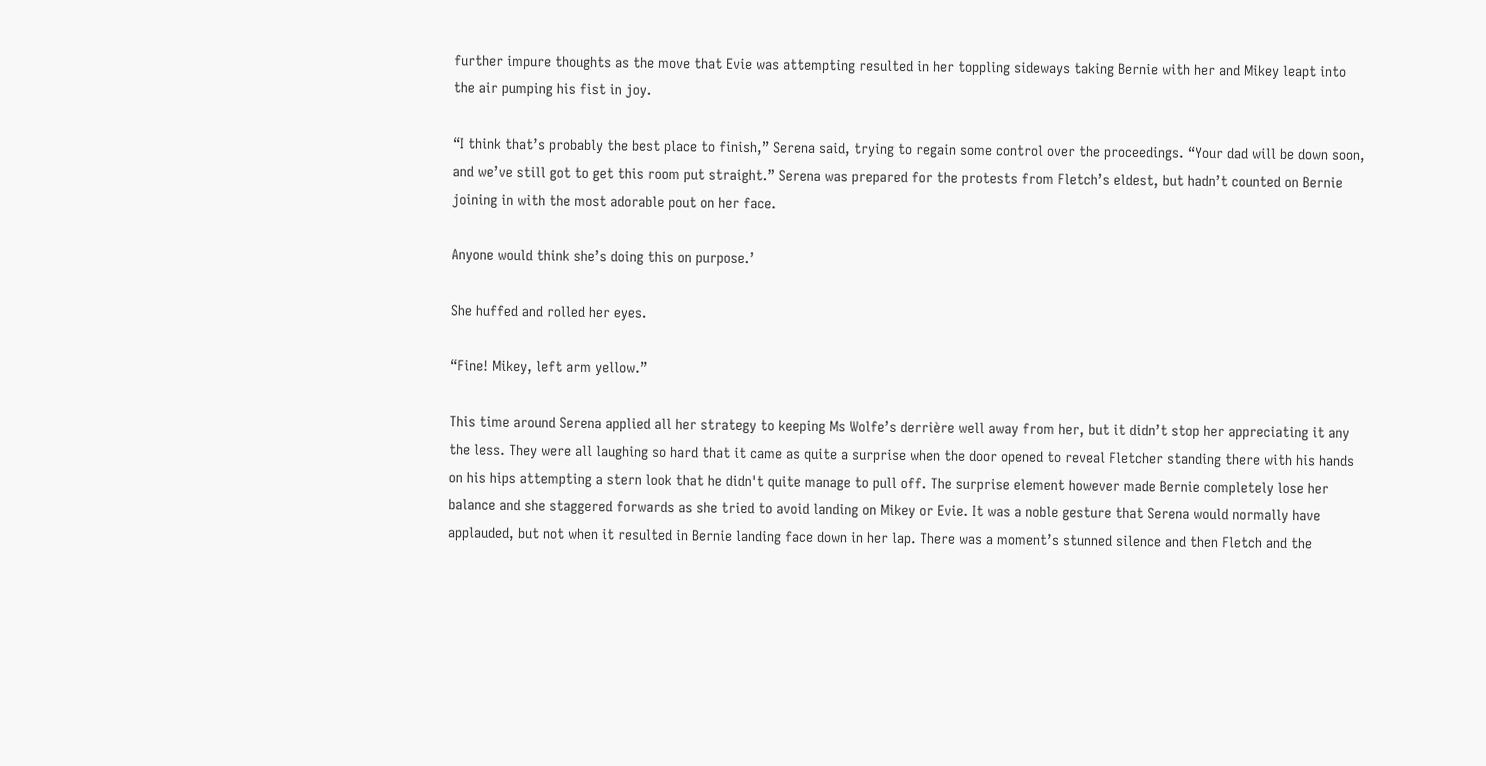further impure thoughts as the move that Evie was attempting resulted in her toppling sideways taking Bernie with her and Mikey leapt into the air pumping his fist in joy.

“I think that’s probably the best place to finish,” Serena said, trying to regain some control over the proceedings. “Your dad will be down soon, and we’ve still got to get this room put straight.” Serena was prepared for the protests from Fletch’s eldest, but hadn’t counted on Bernie joining in with the most adorable pout on her face.

Anyone would think she’s doing this on purpose.’

She huffed and rolled her eyes.

“Fine! Mikey, left arm yellow.”

This time around Serena applied all her strategy to keeping Ms Wolfe’s derrière well away from her, but it didn’t stop her appreciating it any the less. They were all laughing so hard that it came as quite a surprise when the door opened to reveal Fletcher standing there with his hands on his hips attempting a stern look that he didn't quite manage to pull off. The surprise element however made Bernie completely lose her balance and she staggered forwards as she tried to avoid landing on Mikey or Evie. It was a noble gesture that Serena would normally have applauded, but not when it resulted in Bernie landing face down in her lap. There was a moment’s stunned silence and then Fletch and the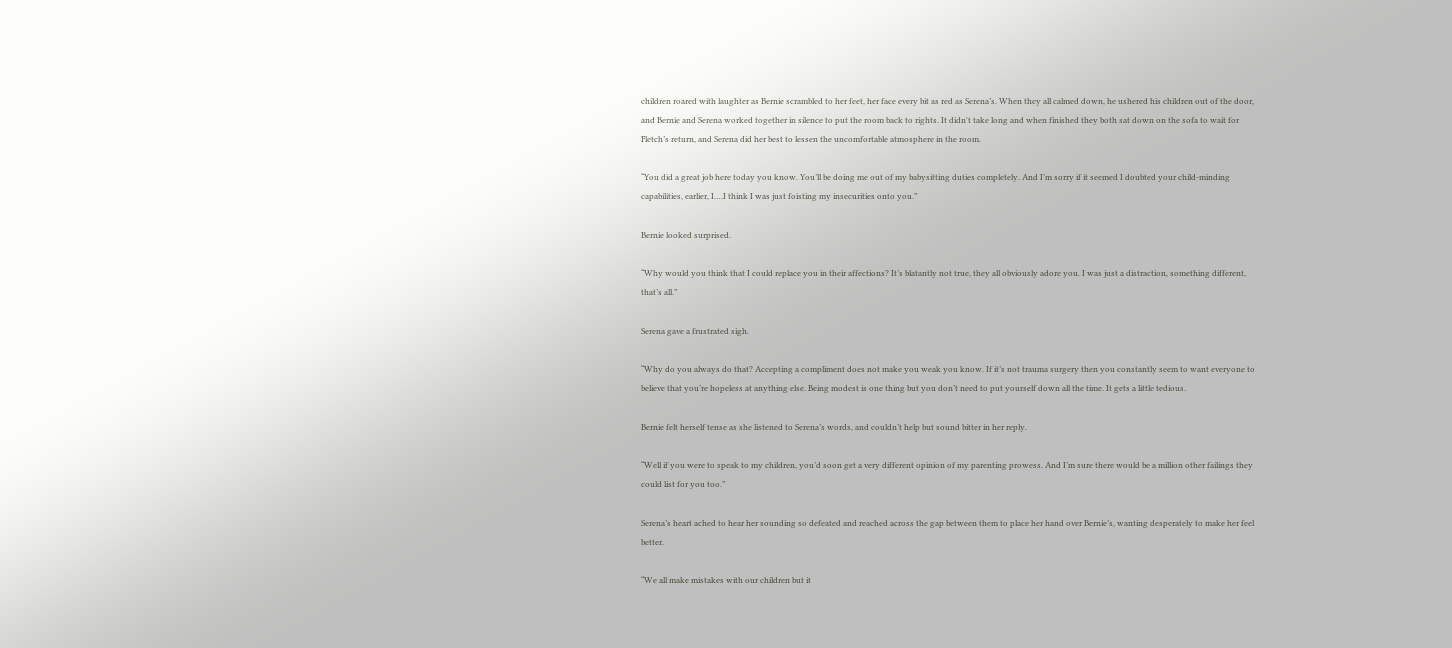children roared with laughter as Bernie scrambled to her feet, her face every bit as red as Serena’s. When they all calmed down, he ushered his children out of the door, and Bernie and Serena worked together in silence to put the room back to rights. It didn't take long and when finished they both sat down on the sofa to wait for Fletch’s return, and Serena did her best to lessen the uncomfortable atmosphere in the room.

“You did a great job here today you know. You’ll be doing me out of my babysitting duties completely. And I’m sorry if it seemed I doubted your child-minding capabilities, earlier, I….I think I was just foisting my insecurities onto you.”

Bernie looked surprised.

“Why would you think that I could replace you in their affections? It’s blatantly not true, they all obviously adore you. I was just a distraction, something different, that’s all.”

Serena gave a frustrated sigh.

“Why do you always do that? Accepting a compliment does not make you weak you know. If it’s not trauma surgery then you constantly seem to want everyone to believe that you’re hopeless at anything else. Being modest is one thing but you don’t need to put yourself down all the time. It gets a little tedious.

Bernie felt herself tense as she listened to Serena’s words, and couldn’t help but sound bitter in her reply.

“Well if you were to speak to my children, you’d soon get a very different opinion of my parenting prowess. And I’m sure there would be a million other failings they could list for you too.”

Serena’s heart ached to hear her sounding so defeated and reached across the gap between them to place her hand over Bernie’s, wanting desperately to make her feel better.

“We all make mistakes with our children but it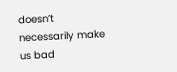doesn’t necessarily make us bad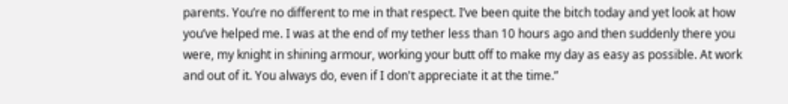parents. You’re no different to me in that respect. I’ve been quite the bitch today and yet look at how you’ve helped me. I was at the end of my tether less than 10 hours ago and then suddenly there you were, my knight in shining armour, working your butt off to make my day as easy as possible. At work and out of it. You always do, even if I don't appreciate it at the time.”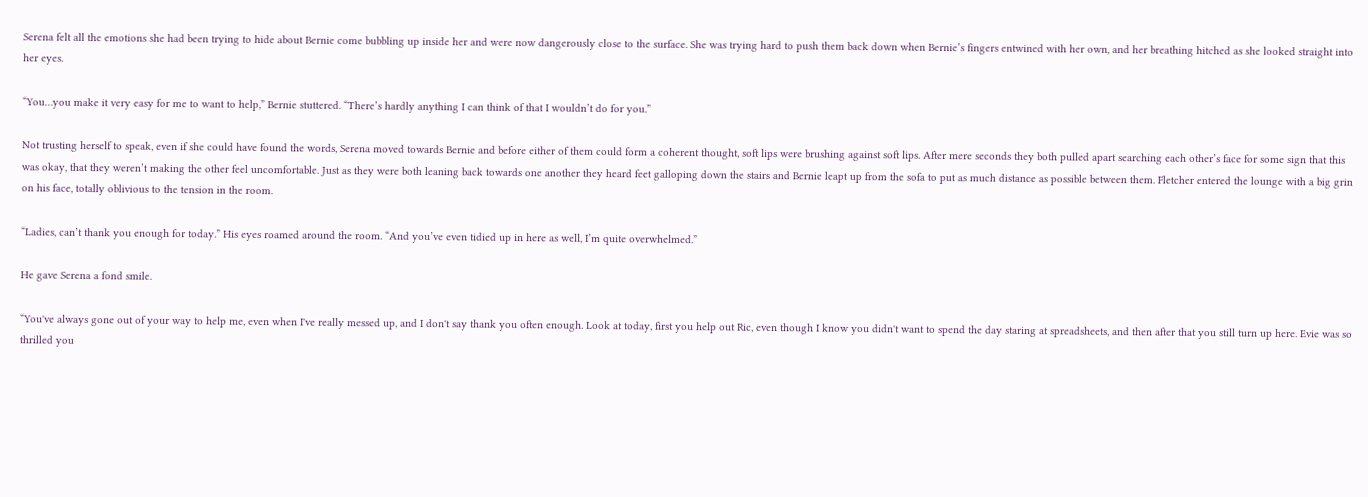Serena felt all the emotions she had been trying to hide about Bernie come bubbling up inside her and were now dangerously close to the surface. She was trying hard to push them back down when Bernie’s fingers entwined with her own, and her breathing hitched as she looked straight into her eyes.

“You…you make it very easy for me to want to help,” Bernie stuttered. “There’s hardly anything I can think of that I wouldn’t do for you.”

Not trusting herself to speak, even if she could have found the words, Serena moved towards Bernie and before either of them could form a coherent thought, soft lips were brushing against soft lips. After mere seconds they both pulled apart searching each other’s face for some sign that this was okay, that they weren’t making the other feel uncomfortable. Just as they were both leaning back towards one another they heard feet galloping down the stairs and Bernie leapt up from the sofa to put as much distance as possible between them. Fletcher entered the lounge with a big grin on his face, totally oblivious to the tension in the room.

“Ladies, can’t thank you enough for today.” His eyes roamed around the room. “And you’ve even tidied up in here as well, I’m quite overwhelmed.”

He gave Serena a fond smile.

“You've always gone out of your way to help me, even when I've really messed up, and I don't say thank you often enough. Look at today, first you help out Ric, even though I know you didn't want to spend the day staring at spreadsheets, and then after that you still turn up here. Evie was so thrilled you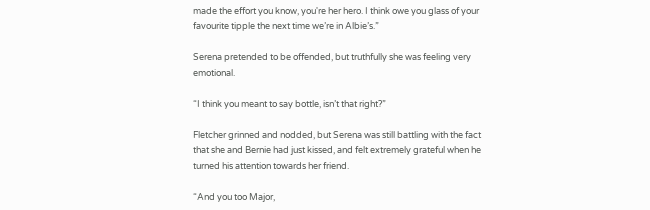made the effort you know, you're her hero. I think owe you glass of your favourite tipple the next time we’re in Albie’s.”

Serena pretended to be offended, but truthfully she was feeling very emotional.

“I think you meant to say bottle, isn’t that right?”

Fletcher grinned and nodded, but Serena was still battling with the fact that she and Bernie had just kissed, and felt extremely grateful when he turned his attention towards her friend.

“And you too Major,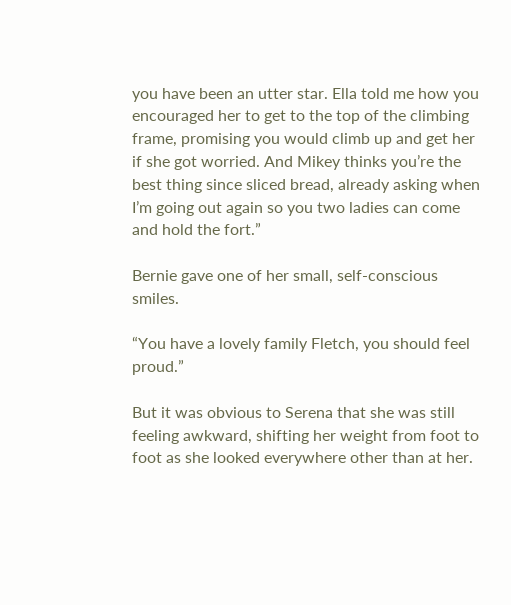you have been an utter star. Ella told me how you encouraged her to get to the top of the climbing frame, promising you would climb up and get her if she got worried. And Mikey thinks you’re the best thing since sliced bread, already asking when I’m going out again so you two ladies can come and hold the fort.”

Bernie gave one of her small, self-conscious smiles.

“You have a lovely family Fletch, you should feel proud.”

But it was obvious to Serena that she was still feeling awkward, shifting her weight from foot to foot as she looked everywhere other than at her.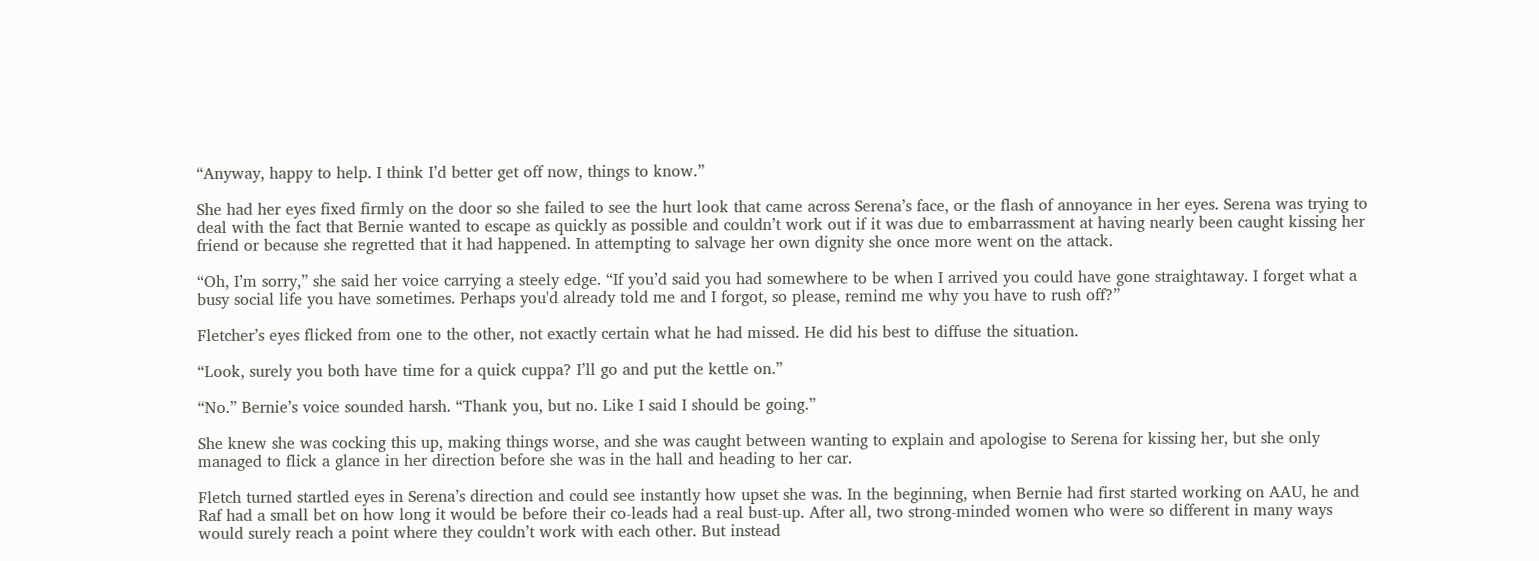“Anyway, happy to help. I think I’d better get off now, things to know.”

She had her eyes fixed firmly on the door so she failed to see the hurt look that came across Serena’s face, or the flash of annoyance in her eyes. Serena was trying to deal with the fact that Bernie wanted to escape as quickly as possible and couldn’t work out if it was due to embarrassment at having nearly been caught kissing her friend or because she regretted that it had happened. In attempting to salvage her own dignity she once more went on the attack.

“Oh, I’m sorry,” she said her voice carrying a steely edge. “If you’d said you had somewhere to be when I arrived you could have gone straightaway. I forget what a busy social life you have sometimes. Perhaps you'd already told me and I forgot, so please, remind me why you have to rush off?”

Fletcher’s eyes flicked from one to the other, not exactly certain what he had missed. He did his best to diffuse the situation.

“Look, surely you both have time for a quick cuppa? I’ll go and put the kettle on.”

“No.” Bernie’s voice sounded harsh. “Thank you, but no. Like I said I should be going.”

She knew she was cocking this up, making things worse, and she was caught between wanting to explain and apologise to Serena for kissing her, but she only managed to flick a glance in her direction before she was in the hall and heading to her car.

Fletch turned startled eyes in Serena’s direction and could see instantly how upset she was. In the beginning, when Bernie had first started working on AAU, he and Raf had a small bet on how long it would be before their co-leads had a real bust-up. After all, two strong-minded women who were so different in many ways would surely reach a point where they couldn’t work with each other. But instead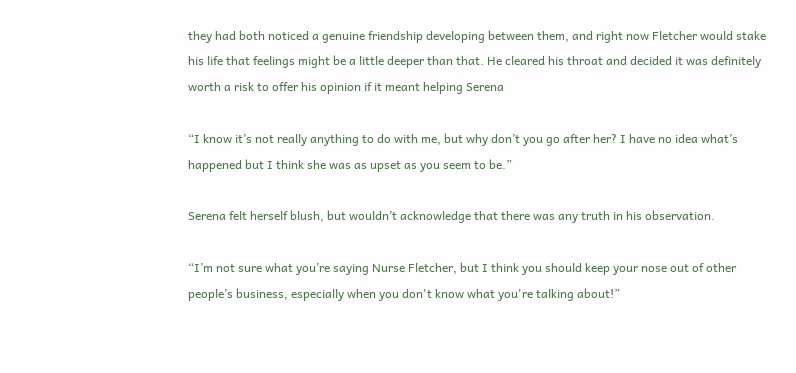they had both noticed a genuine friendship developing between them, and right now Fletcher would stake his life that feelings might be a little deeper than that. He cleared his throat and decided it was definitely worth a risk to offer his opinion if it meant helping Serena

“I know it’s not really anything to do with me, but why don’t you go after her? I have no idea what’s happened but I think she was as upset as you seem to be.”

Serena felt herself blush, but wouldn’t acknowledge that there was any truth in his observation.

“I’m not sure what you’re saying Nurse Fletcher, but I think you should keep your nose out of other people’s business, especially when you don't know what you're talking about!”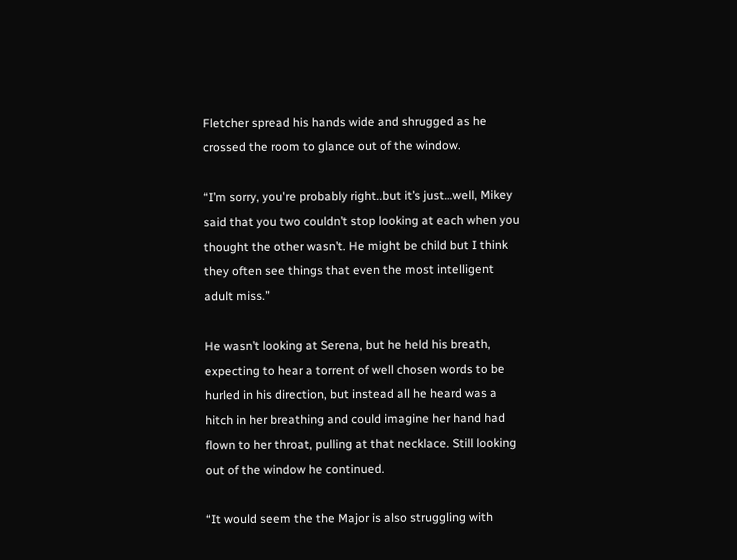Fletcher spread his hands wide and shrugged as he crossed the room to glance out of the window.

“I’m sorry, you're probably right..but it’s just…well, Mikey said that you two couldn’t stop looking at each when you thought the other wasn’t. He might be child but I think they often see things that even the most intelligent adult miss.”

He wasn’t looking at Serena, but he held his breath, expecting to hear a torrent of well chosen words to be hurled in his direction, but instead all he heard was a hitch in her breathing and could imagine her hand had flown to her throat, pulling at that necklace. Still looking out of the window he continued.

“It would seem the the Major is also struggling with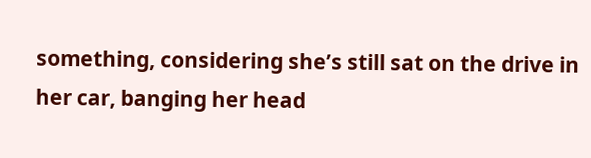something, considering she’s still sat on the drive in her car, banging her head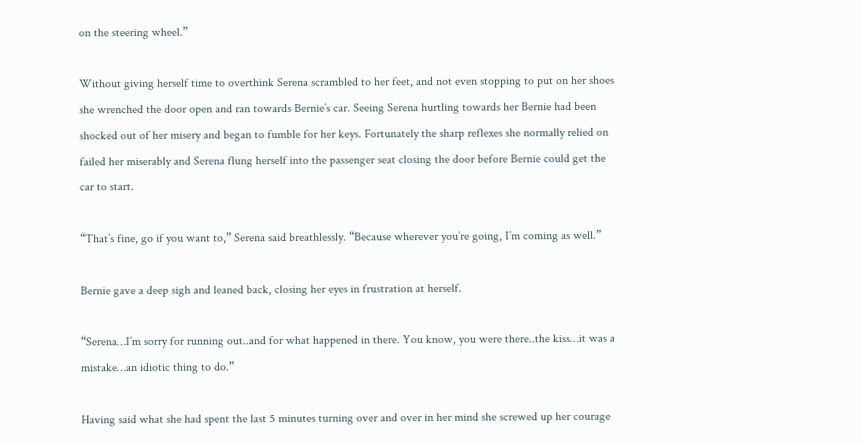on the steering wheel.”

Without giving herself time to overthink Serena scrambled to her feet, and not even stopping to put on her shoes she wrenched the door open and ran towards Bernie’s car. Seeing Serena hurtling towards her Bernie had been shocked out of her misery and began to fumble for her keys. Fortunately the sharp reflexes she normally relied on failed her miserably and Serena flung herself into the passenger seat closing the door before Bernie could get the car to start.

“That’s fine, go if you want to,” Serena said breathlessly. “Because wherever you’re going, I’m coming as well.”

Bernie gave a deep sigh and leaned back, closing her eyes in frustration at herself.

“Serena…I’m sorry for running out..and for what happened in there. You know, you were there..the kiss…it was a mistake…an idiotic thing to do.”

Having said what she had spent the last 5 minutes turning over and over in her mind she screwed up her courage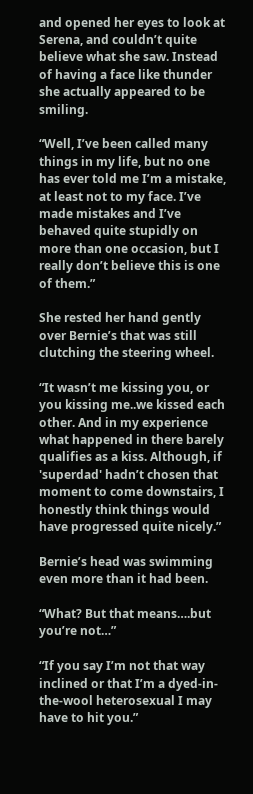and opened her eyes to look at Serena, and couldn’t quite believe what she saw. Instead of having a face like thunder she actually appeared to be smiling.

“Well, I’ve been called many things in my life, but no one has ever told me I’m a mistake, at least not to my face. I’ve made mistakes and I’ve behaved quite stupidly on more than one occasion, but I really don’t believe this is one of them.”

She rested her hand gently over Bernie’s that was still clutching the steering wheel.

“It wasn’t me kissing you, or you kissing me..we kissed each other. And in my experience what happened in there barely qualifies as a kiss. Although, if 'superdad' hadn’t chosen that moment to come downstairs, I honestly think things would have progressed quite nicely.”

Bernie’s head was swimming even more than it had been.

“What? But that means….but you’re not…”

“If you say I’m not that way inclined or that I’m a dyed-in-the-wool heterosexual I may have to hit you.”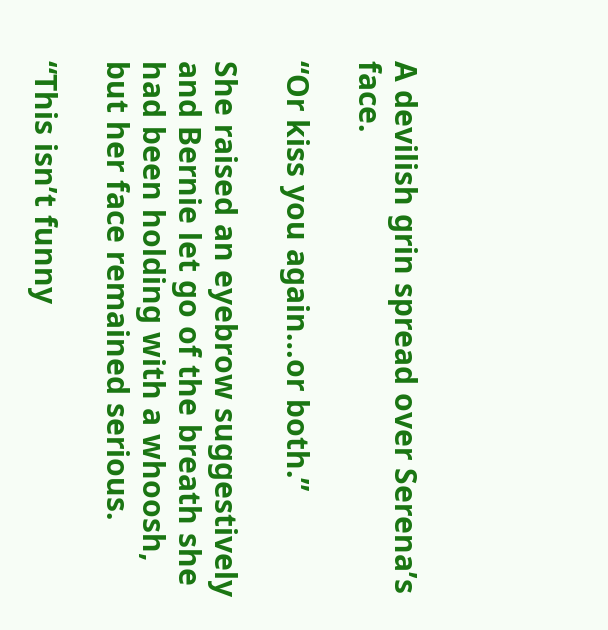A devilish grin spread over Serena’s face.

“Or kiss you again…or both.”

She raised an eyebrow suggestively and Bernie let go of the breath she had been holding with a whoosh, but her face remained serious.

“This isn’t funny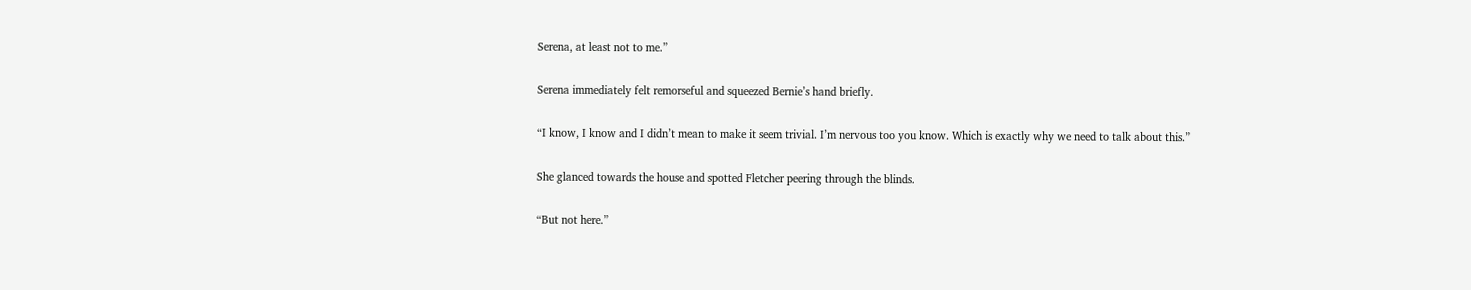Serena, at least not to me.”

Serena immediately felt remorseful and squeezed Bernie’s hand briefly.

“I know, I know and I didn’t mean to make it seem trivial. I’m nervous too you know. Which is exactly why we need to talk about this.”

She glanced towards the house and spotted Fletcher peering through the blinds.

“But not here.”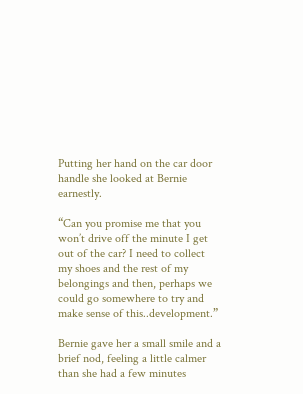Putting her hand on the car door handle she looked at Bernie earnestly.

“Can you promise me that you won’t drive off the minute I get out of the car? I need to collect my shoes and the rest of my belongings and then, perhaps we could go somewhere to try and make sense of this..development.”

Bernie gave her a small smile and a brief nod, feeling a little calmer than she had a few minutes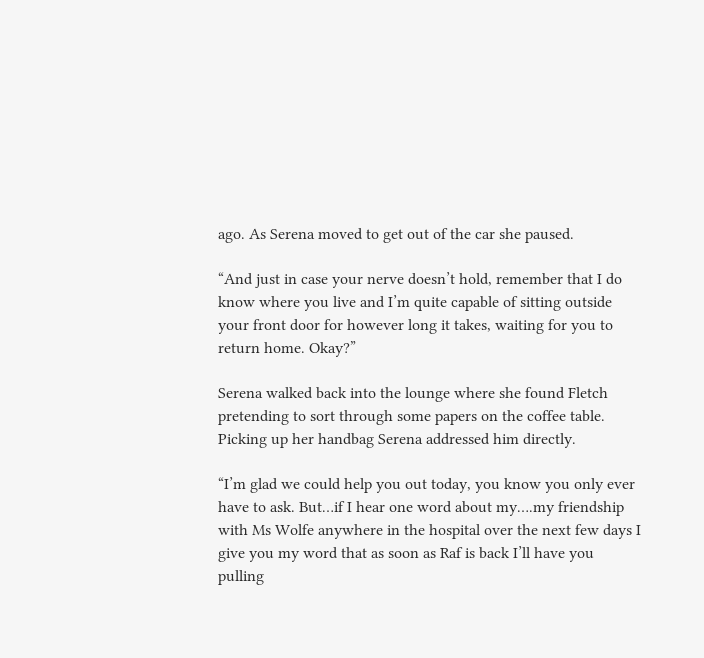ago. As Serena moved to get out of the car she paused.

“And just in case your nerve doesn’t hold, remember that I do know where you live and I’m quite capable of sitting outside your front door for however long it takes, waiting for you to return home. Okay?”

Serena walked back into the lounge where she found Fletch pretending to sort through some papers on the coffee table. Picking up her handbag Serena addressed him directly.

“I’m glad we could help you out today, you know you only ever have to ask. But…if I hear one word about my….my friendship with Ms Wolfe anywhere in the hospital over the next few days I give you my word that as soon as Raf is back I’ll have you pulling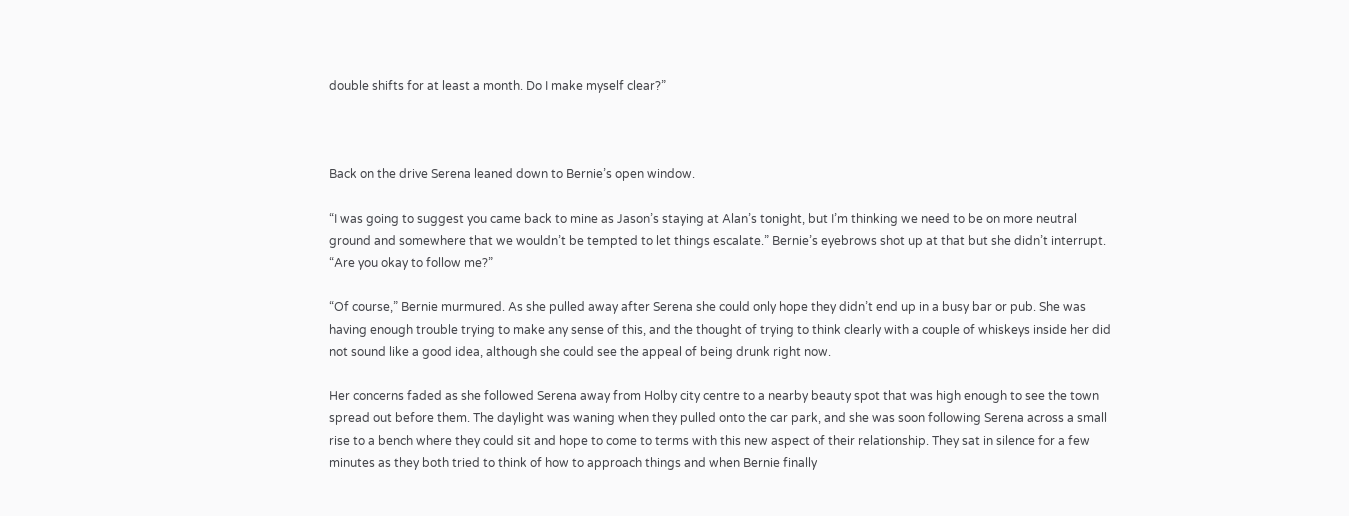double shifts for at least a month. Do I make myself clear?”



Back on the drive Serena leaned down to Bernie’s open window.

“I was going to suggest you came back to mine as Jason’s staying at Alan’s tonight, but I’m thinking we need to be on more neutral ground and somewhere that we wouldn’t be tempted to let things escalate.” Bernie’s eyebrows shot up at that but she didn’t interrupt. “Are you okay to follow me?”

“Of course,” Bernie murmured. As she pulled away after Serena she could only hope they didn’t end up in a busy bar or pub. She was having enough trouble trying to make any sense of this, and the thought of trying to think clearly with a couple of whiskeys inside her did not sound like a good idea, although she could see the appeal of being drunk right now.

Her concerns faded as she followed Serena away from Holby city centre to a nearby beauty spot that was high enough to see the town spread out before them. The daylight was waning when they pulled onto the car park, and she was soon following Serena across a small rise to a bench where they could sit and hope to come to terms with this new aspect of their relationship. They sat in silence for a few minutes as they both tried to think of how to approach things and when Bernie finally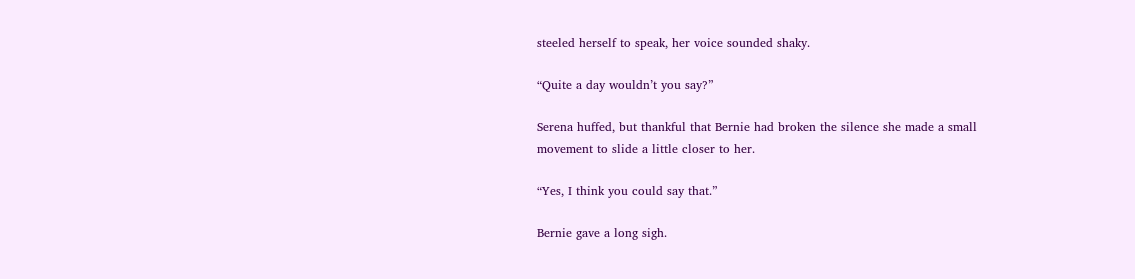steeled herself to speak, her voice sounded shaky.

“Quite a day wouldn’t you say?”

Serena huffed, but thankful that Bernie had broken the silence she made a small movement to slide a little closer to her.

“Yes, I think you could say that.”

Bernie gave a long sigh.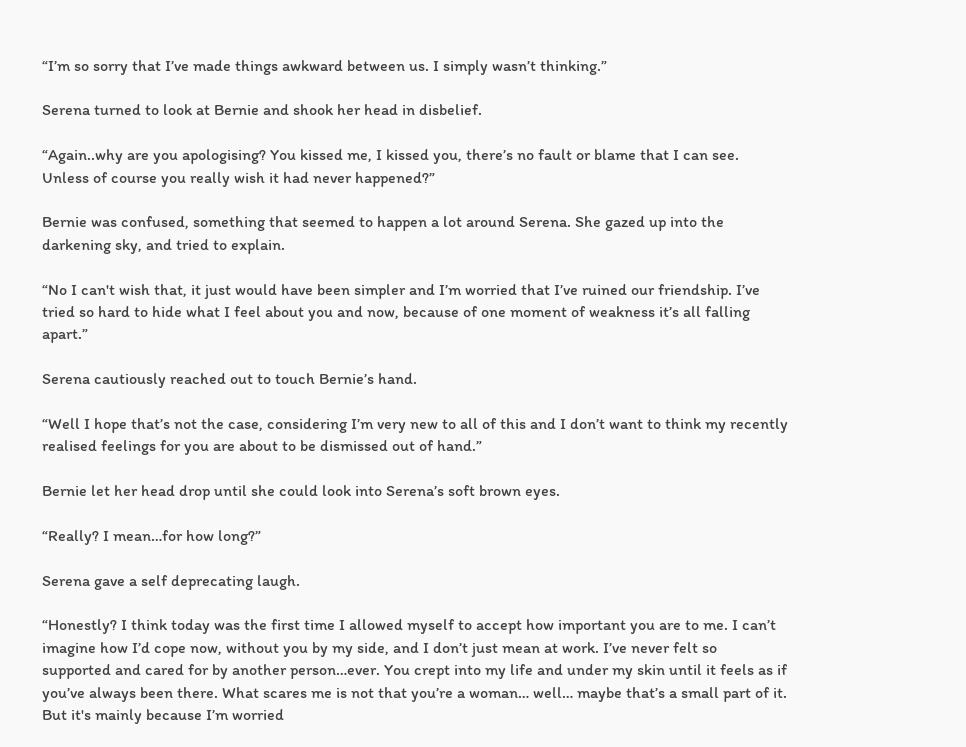“I’m so sorry that I’ve made things awkward between us. I simply wasn’t thinking.”

Serena turned to look at Bernie and shook her head in disbelief.

“Again..why are you apologising? You kissed me, I kissed you, there’s no fault or blame that I can see. Unless of course you really wish it had never happened?”

Bernie was confused, something that seemed to happen a lot around Serena. She gazed up into the darkening sky, and tried to explain.

“No I can't wish that, it just would have been simpler and I’m worried that I’ve ruined our friendship. I’ve tried so hard to hide what I feel about you and now, because of one moment of weakness it’s all falling apart.”

Serena cautiously reached out to touch Bernie’s hand.

“Well I hope that’s not the case, considering I’m very new to all of this and I don’t want to think my recently realised feelings for you are about to be dismissed out of hand.”

Bernie let her head drop until she could look into Serena’s soft brown eyes.

“Really? I mean…for how long?”

Serena gave a self deprecating laugh.

“Honestly? I think today was the first time I allowed myself to accept how important you are to me. I can’t imagine how I’d cope now, without you by my side, and I don’t just mean at work. I’ve never felt so supported and cared for by another person…ever. You crept into my life and under my skin until it feels as if you’ve always been there. What scares me is not that you’re a woman… well… maybe that’s a small part of it. But it's mainly because I’m worried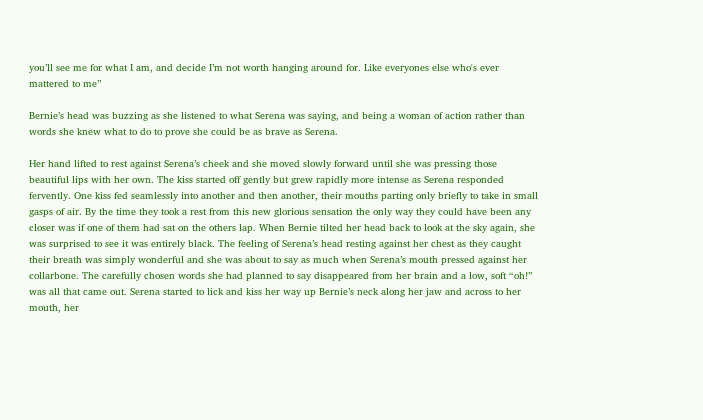you’ll see me for what I am, and decide I’m not worth hanging around for. Like everyones else who's ever mattered to me”

Bernie’s head was buzzing as she listened to what Serena was saying, and being a woman of action rather than words she knew what to do to prove she could be as brave as Serena.

Her hand lifted to rest against Serena’s cheek and she moved slowly forward until she was pressing those beautiful lips with her own. The kiss started off gently but grew rapidly more intense as Serena responded fervently. One kiss fed seamlessly into another and then another, their mouths parting only briefly to take in small gasps of air. By the time they took a rest from this new glorious sensation the only way they could have been any closer was if one of them had sat on the others lap. When Bernie tilted her head back to look at the sky again, she was surprised to see it was entirely black. The feeling of Serena’s head resting against her chest as they caught their breath was simply wonderful and she was about to say as much when Serena’s mouth pressed against her collarbone. The carefully chosen words she had planned to say disappeared from her brain and a low, soft “oh!” was all that came out. Serena started to lick and kiss her way up Bernie’s neck along her jaw and across to her mouth, her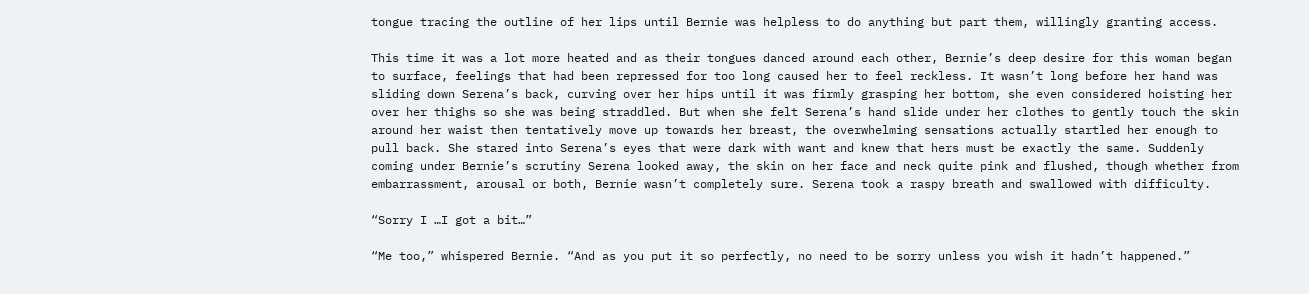tongue tracing the outline of her lips until Bernie was helpless to do anything but part them, willingly granting access.

This time it was a lot more heated and as their tongues danced around each other, Bernie’s deep desire for this woman began to surface, feelings that had been repressed for too long caused her to feel reckless. It wasn’t long before her hand was sliding down Serena’s back, curving over her hips until it was firmly grasping her bottom, she even considered hoisting her over her thighs so she was being straddled. But when she felt Serena’s hand slide under her clothes to gently touch the skin around her waist then tentatively move up towards her breast, the overwhelming sensations actually startled her enough to pull back. She stared into Serena’s eyes that were dark with want and knew that hers must be exactly the same. Suddenly coming under Bernie’s scrutiny Serena looked away, the skin on her face and neck quite pink and flushed, though whether from embarrassment, arousal or both, Bernie wasn’t completely sure. Serena took a raspy breath and swallowed with difficulty.

“Sorry I …I got a bit…”

“Me too,” whispered Bernie. “And as you put it so perfectly, no need to be sorry unless you wish it hadn’t happened.”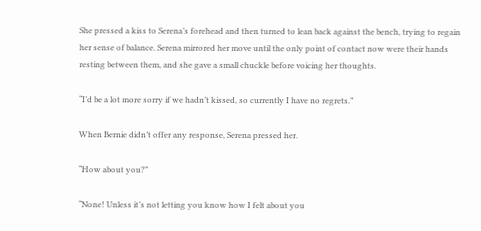She pressed a kiss to Serena’s forehead and then turned to lean back against the bench, trying to regain her sense of balance. Serena mirrored her move until the only point of contact now were their hands resting between them, and she gave a small chuckle before voicing her thoughts.

“I’d be a lot more sorry if we hadn’t kissed, so currently I have no regrets.”

When Bernie didn’t offer any response, Serena pressed her.

“How about you?”

“None! Unless it’s not letting you know how I felt about you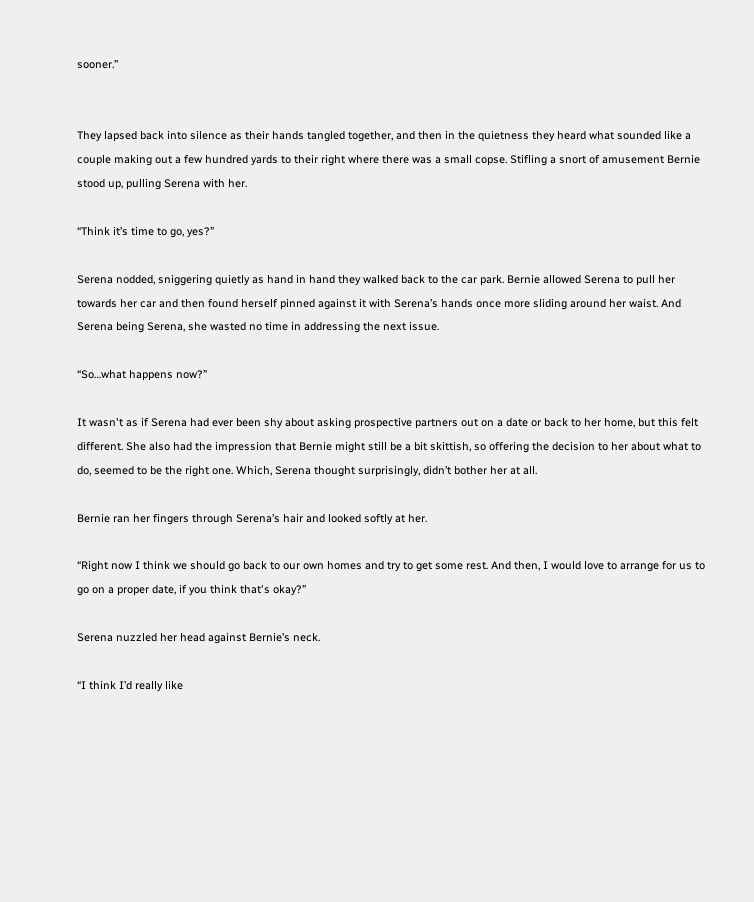sooner.”


They lapsed back into silence as their hands tangled together, and then in the quietness they heard what sounded like a couple making out a few hundred yards to their right where there was a small copse. Stifling a snort of amusement Bernie stood up, pulling Serena with her.

“Think it’s time to go, yes?”

Serena nodded, sniggering quietly as hand in hand they walked back to the car park. Bernie allowed Serena to pull her towards her car and then found herself pinned against it with Serena’s hands once more sliding around her waist. And Serena being Serena, she wasted no time in addressing the next issue.

“So…what happens now?”

It wasn't as if Serena had ever been shy about asking prospective partners out on a date or back to her home, but this felt different. She also had the impression that Bernie might still be a bit skittish, so offering the decision to her about what to do, seemed to be the right one. Which, Serena thought surprisingly, didn’t bother her at all.

Bernie ran her fingers through Serena’s hair and looked softly at her.

“Right now I think we should go back to our own homes and try to get some rest. And then, I would love to arrange for us to go on a proper date, if you think that's okay?”

Serena nuzzled her head against Bernie’s neck.

“I think I’d really like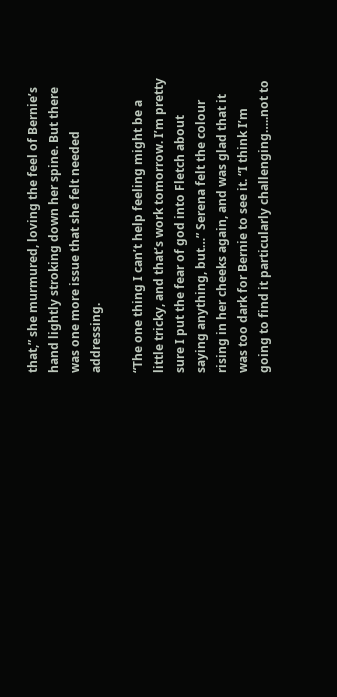that,” she murmured, loving the feel of Bernie’s hand lightly stroking down her spine. But there was one more issue that she felt needed addressing.

“The one thing I can’t help feeling might be a little tricky, and that’s work tomorrow. I’m pretty sure I put the fear of god into Fletch about saying anything, but…” Serena felt the colour rising in her cheeks again, and was glad that it was too dark for Bernie to see it. “I think I’m going to find it particularly challenging…..not to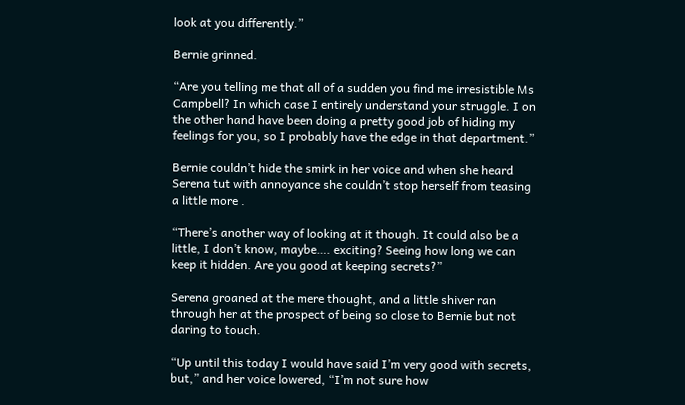look at you differently.”

Bernie grinned.

“Are you telling me that all of a sudden you find me irresistible Ms Campbell? In which case I entirely understand your struggle. I on the other hand have been doing a pretty good job of hiding my feelings for you, so I probably have the edge in that department.”

Bernie couldn’t hide the smirk in her voice and when she heard Serena tut with annoyance she couldn’t stop herself from teasing a little more .

“There’s another way of looking at it though. It could also be a little, I don’t know, maybe…. exciting? Seeing how long we can keep it hidden. Are you good at keeping secrets?”

Serena groaned at the mere thought, and a little shiver ran through her at the prospect of being so close to Bernie but not daring to touch.

“Up until this today I would have said I’m very good with secrets, but,” and her voice lowered, “I’m not sure how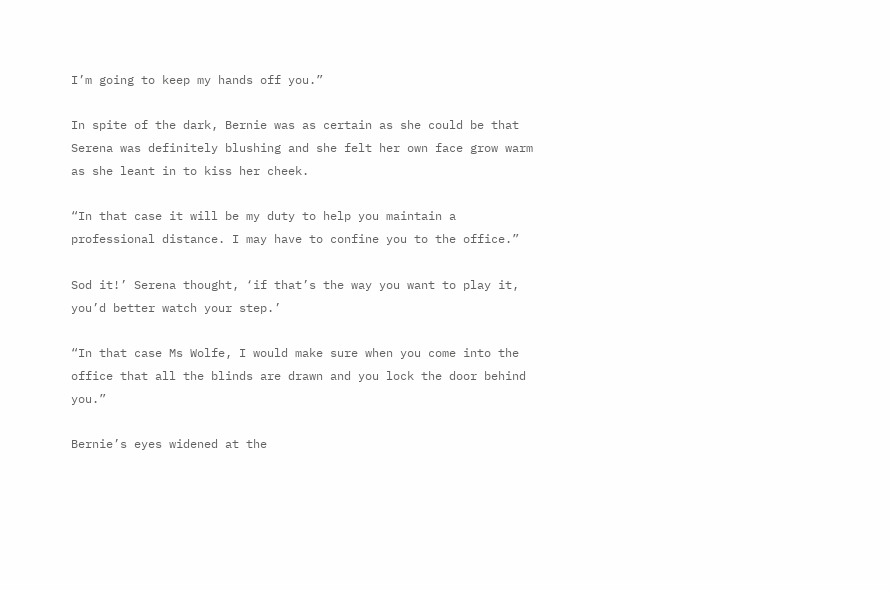I’m going to keep my hands off you.”

In spite of the dark, Bernie was as certain as she could be that Serena was definitely blushing and she felt her own face grow warm as she leant in to kiss her cheek.

“In that case it will be my duty to help you maintain a professional distance. I may have to confine you to the office.”

Sod it!’ Serena thought, ‘if that’s the way you want to play it, you’d better watch your step.’

“In that case Ms Wolfe, I would make sure when you come into the office that all the blinds are drawn and you lock the door behind you.”

Bernie’s eyes widened at the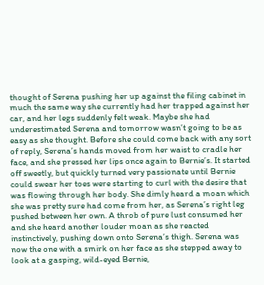thought of Serena pushing her up against the filing cabinet in much the same way she currently had her trapped against her car, and her legs suddenly felt weak. Maybe she had underestimated Serena and tomorrow wasn’t going to be as easy as she thought. Before she could come back with any sort of reply, Serena’s hands moved from her waist to cradle her face, and she pressed her lips once again to Bernie’s. It started off sweetly, but quickly turned very passionate until Bernie could swear her toes were starting to curl with the desire that was flowing through her body. She dimly heard a moan which she was pretty sure had come from her, as Serena’s right leg pushed between her own. A throb of pure lust consumed her and she heard another louder moan as she reacted instinctively, pushing down onto Serena’s thigh. Serena was now the one with a smirk on her face as she stepped away to look at a gasping, wild-eyed Bernie,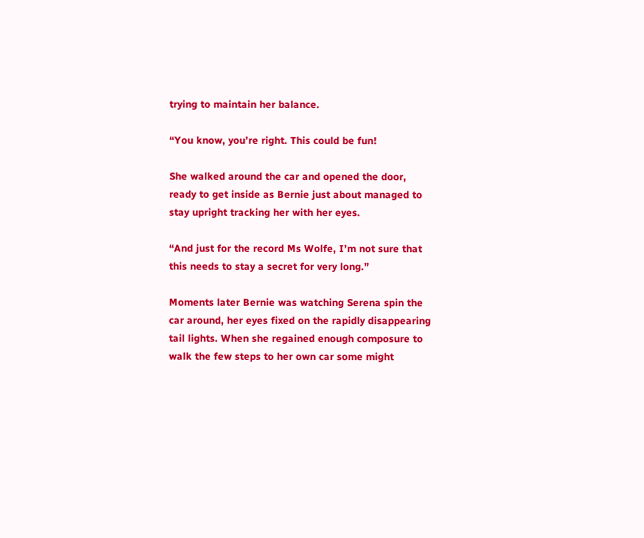trying to maintain her balance.

“You know, you’re right. This could be fun!

She walked around the car and opened the door, ready to get inside as Bernie just about managed to stay upright tracking her with her eyes.

“And just for the record Ms Wolfe, I’m not sure that this needs to stay a secret for very long.”

Moments later Bernie was watching Serena spin the car around, her eyes fixed on the rapidly disappearing tail lights. When she regained enough composure to walk the few steps to her own car some might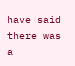have said there was a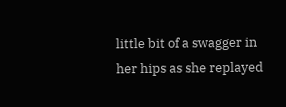little bit of a swagger in her hips as she replayed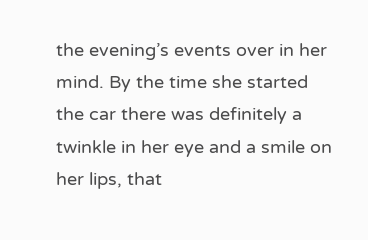the evening’s events over in her mind. By the time she started the car there was definitely a twinkle in her eye and a smile on her lips, that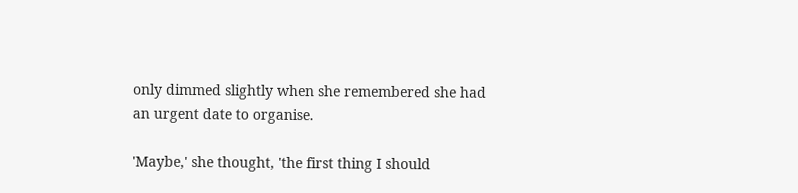only dimmed slightly when she remembered she had an urgent date to organise.

'Maybe,' she thought, 'the first thing I should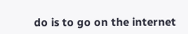do is to go on the internet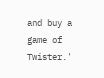and buy a game of Twister.'